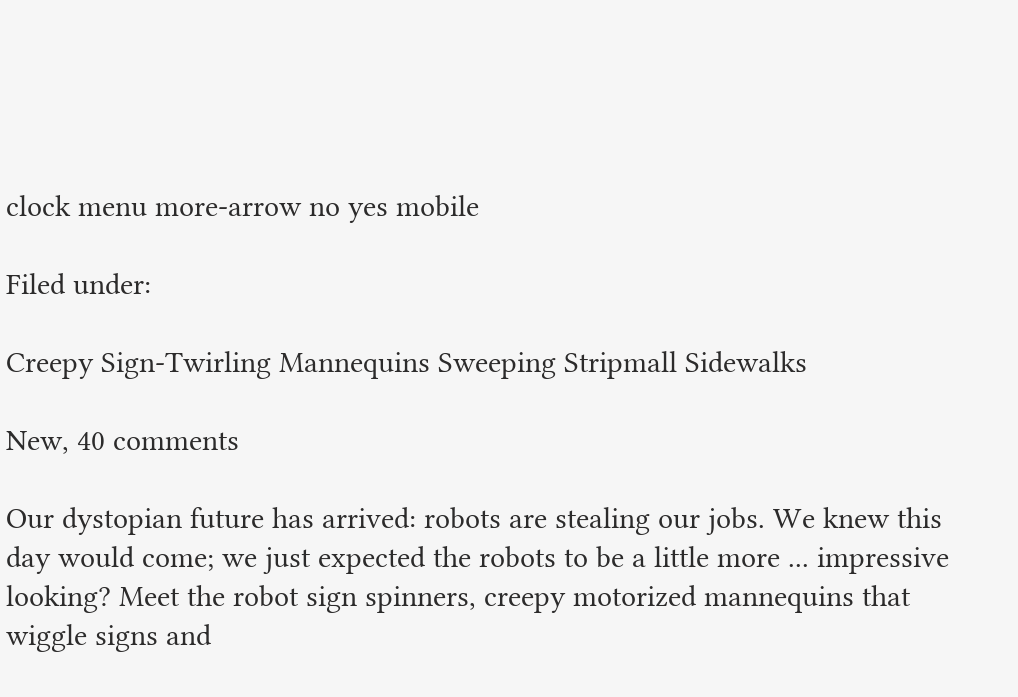clock menu more-arrow no yes mobile

Filed under:

Creepy Sign-Twirling Mannequins Sweeping Stripmall Sidewalks

New, 40 comments

Our dystopian future has arrived: robots are stealing our jobs. We knew this day would come; we just expected the robots to be a little more ... impressive looking? Meet the robot sign spinners, creepy motorized mannequins that wiggle signs and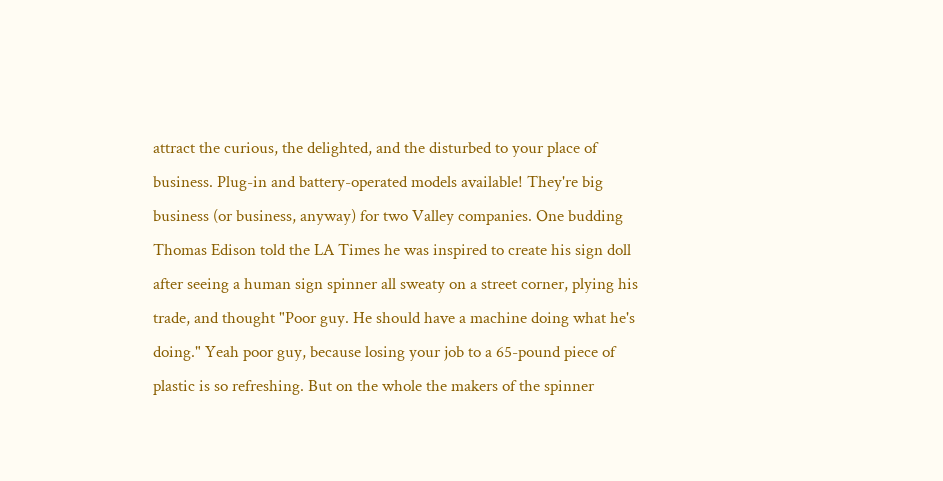attract the curious, the delighted, and the disturbed to your place of business. Plug-in and battery-operated models available! They're big business (or business, anyway) for two Valley companies. One budding Thomas Edison told the LA Times he was inspired to create his sign doll after seeing a human sign spinner all sweaty on a street corner, plying his trade, and thought "Poor guy. He should have a machine doing what he's doing." Yeah poor guy, because losing your job to a 65-pound piece of plastic is so refreshing. But on the whole the makers of the spinner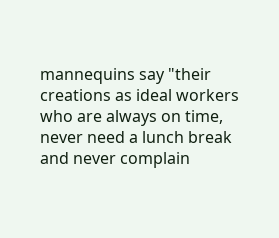mannequins say "their creations as ideal workers who are always on time, never need a lunch break and never complain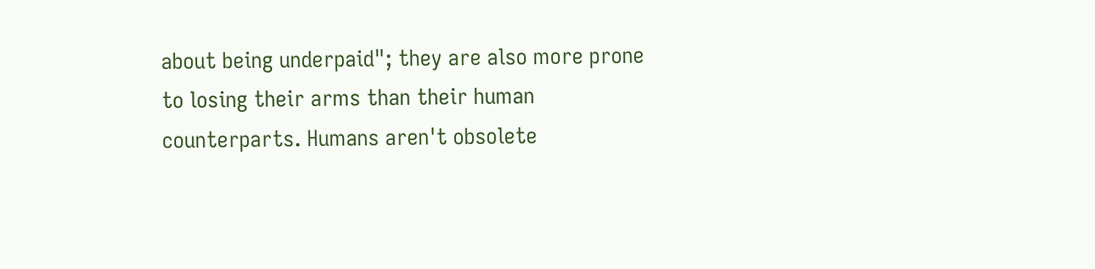about being underpaid"; they are also more prone to losing their arms than their human counterparts. Humans aren't obsolete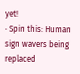yet!
· Spin this: Human sign wavers being replaced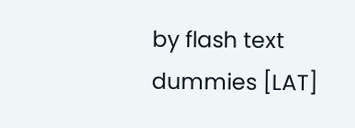by flash text dummies [LAT]